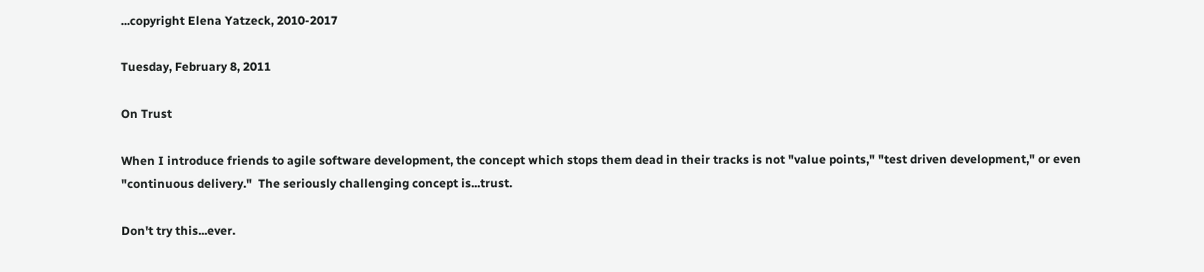...copyright Elena Yatzeck, 2010-2017

Tuesday, February 8, 2011

On Trust

When I introduce friends to agile software development, the concept which stops them dead in their tracks is not "value points," "test driven development," or even "continuous delivery."  The seriously challenging concept is...trust.

Don't try this...ever.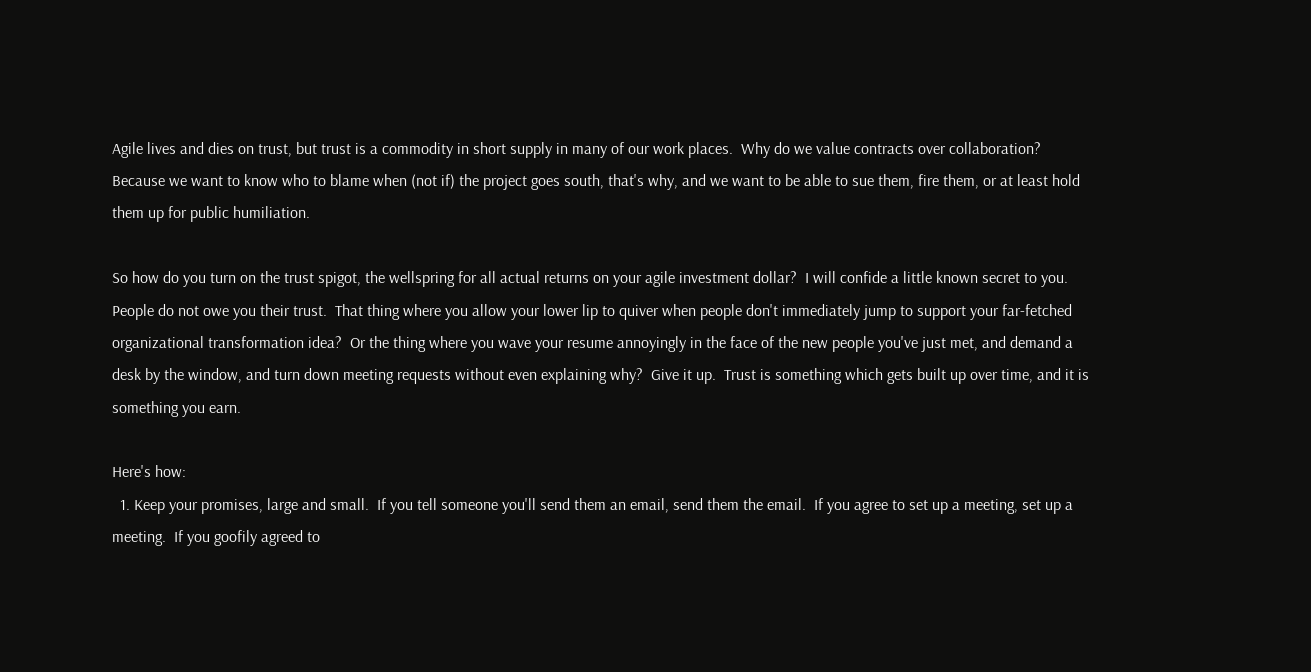Agile lives and dies on trust, but trust is a commodity in short supply in many of our work places.  Why do we value contracts over collaboration?  Because we want to know who to blame when (not if) the project goes south, that's why, and we want to be able to sue them, fire them, or at least hold them up for public humiliation.

So how do you turn on the trust spigot, the wellspring for all actual returns on your agile investment dollar?  I will confide a little known secret to you.  People do not owe you their trust.  That thing where you allow your lower lip to quiver when people don't immediately jump to support your far-fetched organizational transformation idea?  Or the thing where you wave your resume annoyingly in the face of the new people you've just met, and demand a desk by the window, and turn down meeting requests without even explaining why?  Give it up.  Trust is something which gets built up over time, and it is something you earn.

Here's how:
  1. Keep your promises, large and small.  If you tell someone you'll send them an email, send them the email.  If you agree to set up a meeting, set up a meeting.  If you goofily agreed to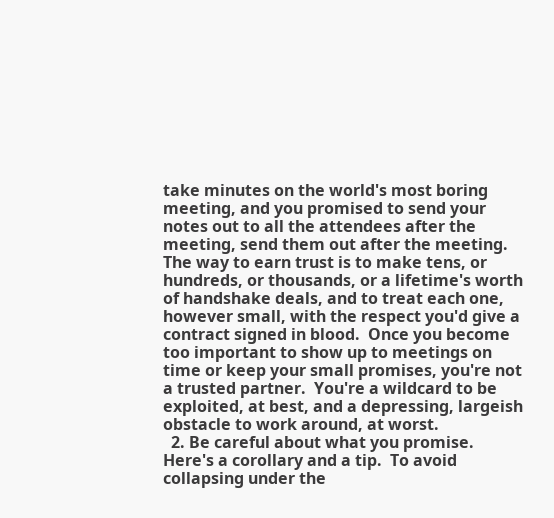take minutes on the world's most boring meeting, and you promised to send your notes out to all the attendees after the meeting, send them out after the meeting.  The way to earn trust is to make tens, or hundreds, or thousands, or a lifetime's worth of handshake deals, and to treat each one, however small, with the respect you'd give a contract signed in blood.  Once you become too important to show up to meetings on time or keep your small promises, you're not a trusted partner.  You're a wildcard to be exploited, at best, and a depressing, largeish obstacle to work around, at worst.
  2. Be careful about what you promise.  Here's a corollary and a tip.  To avoid collapsing under the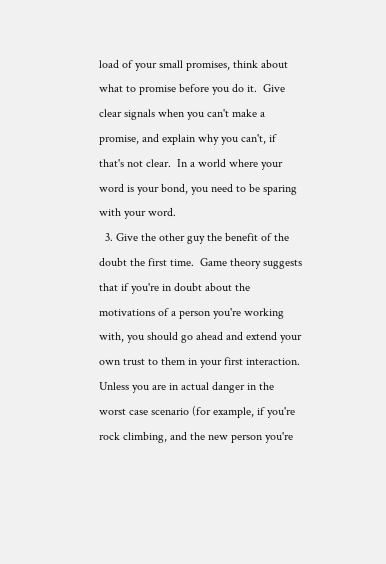load of your small promises, think about what to promise before you do it.  Give clear signals when you can't make a promise, and explain why you can't, if that's not clear.  In a world where your word is your bond, you need to be sparing with your word.
  3. Give the other guy the benefit of the doubt the first time.  Game theory suggests that if you're in doubt about the motivations of a person you're working with, you should go ahead and extend your own trust to them in your first interaction.  Unless you are in actual danger in the worst case scenario (for example, if you're rock climbing, and the new person you're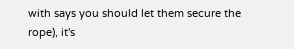with says you should let them secure the rope), it's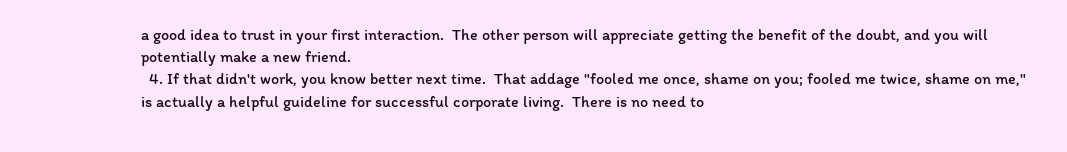a good idea to trust in your first interaction.  The other person will appreciate getting the benefit of the doubt, and you will potentially make a new friend.
  4. If that didn't work, you know better next time.  That addage "fooled me once, shame on you; fooled me twice, shame on me," is actually a helpful guideline for successful corporate living.  There is no need to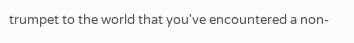trumpet to the world that you've encountered a non-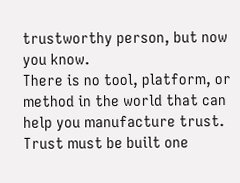trustworthy person, but now you know.
There is no tool, platform, or method in the world that can help you manufacture trust.  Trust must be built one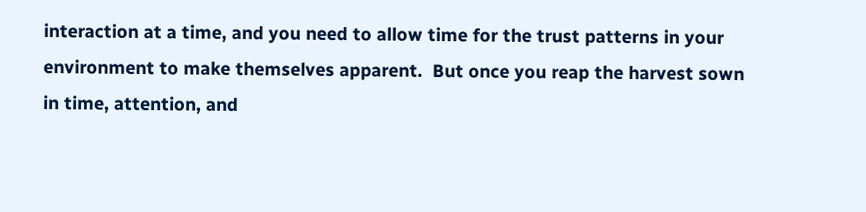interaction at a time, and you need to allow time for the trust patterns in your environment to make themselves apparent.  But once you reap the harvest sown in time, attention, and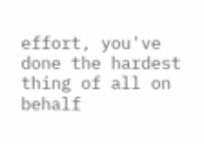effort, you've done the hardest thing of all on behalf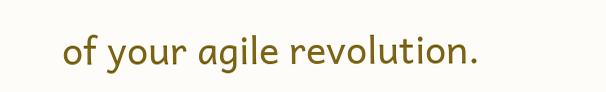of your agile revolution.